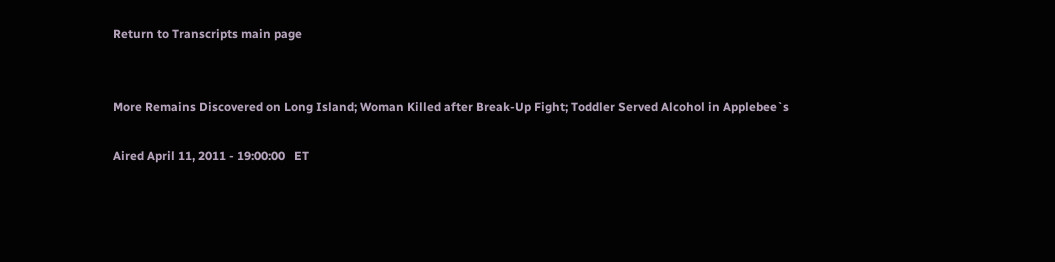Return to Transcripts main page


More Remains Discovered on Long Island; Woman Killed after Break-Up Fight; Toddler Served Alcohol in Applebee`s

Aired April 11, 2011 - 19:00:00   ET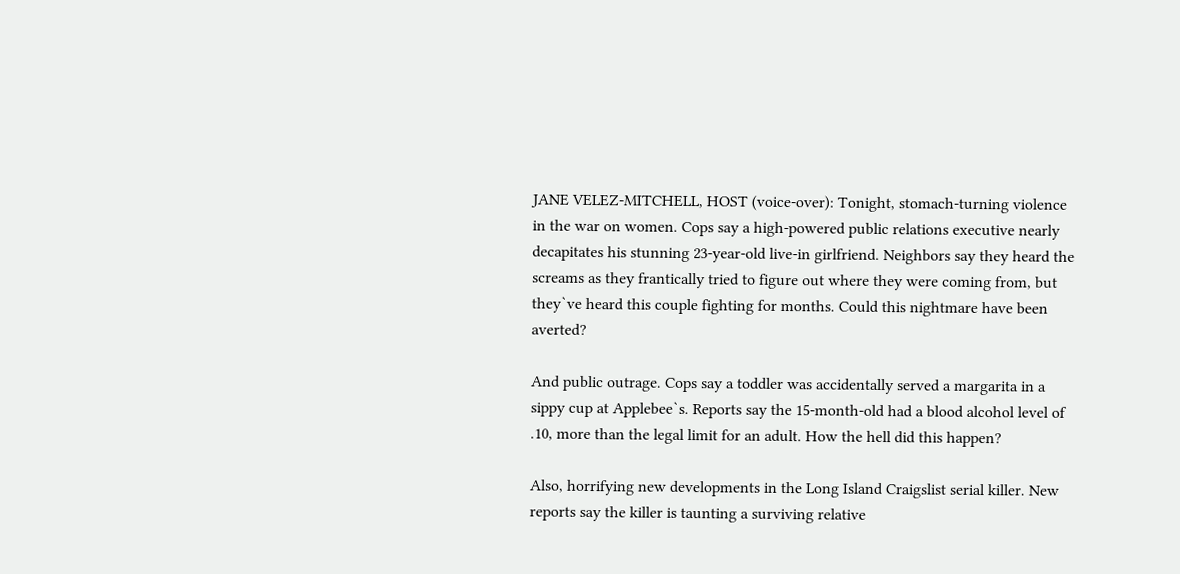JANE VELEZ-MITCHELL, HOST (voice-over): Tonight, stomach-turning violence in the war on women. Cops say a high-powered public relations executive nearly decapitates his stunning 23-year-old live-in girlfriend. Neighbors say they heard the screams as they frantically tried to figure out where they were coming from, but they`ve heard this couple fighting for months. Could this nightmare have been averted?

And public outrage. Cops say a toddler was accidentally served a margarita in a sippy cup at Applebee`s. Reports say the 15-month-old had a blood alcohol level of .10, more than the legal limit for an adult. How the hell did this happen?

Also, horrifying new developments in the Long Island Craigslist serial killer. New reports say the killer is taunting a surviving relative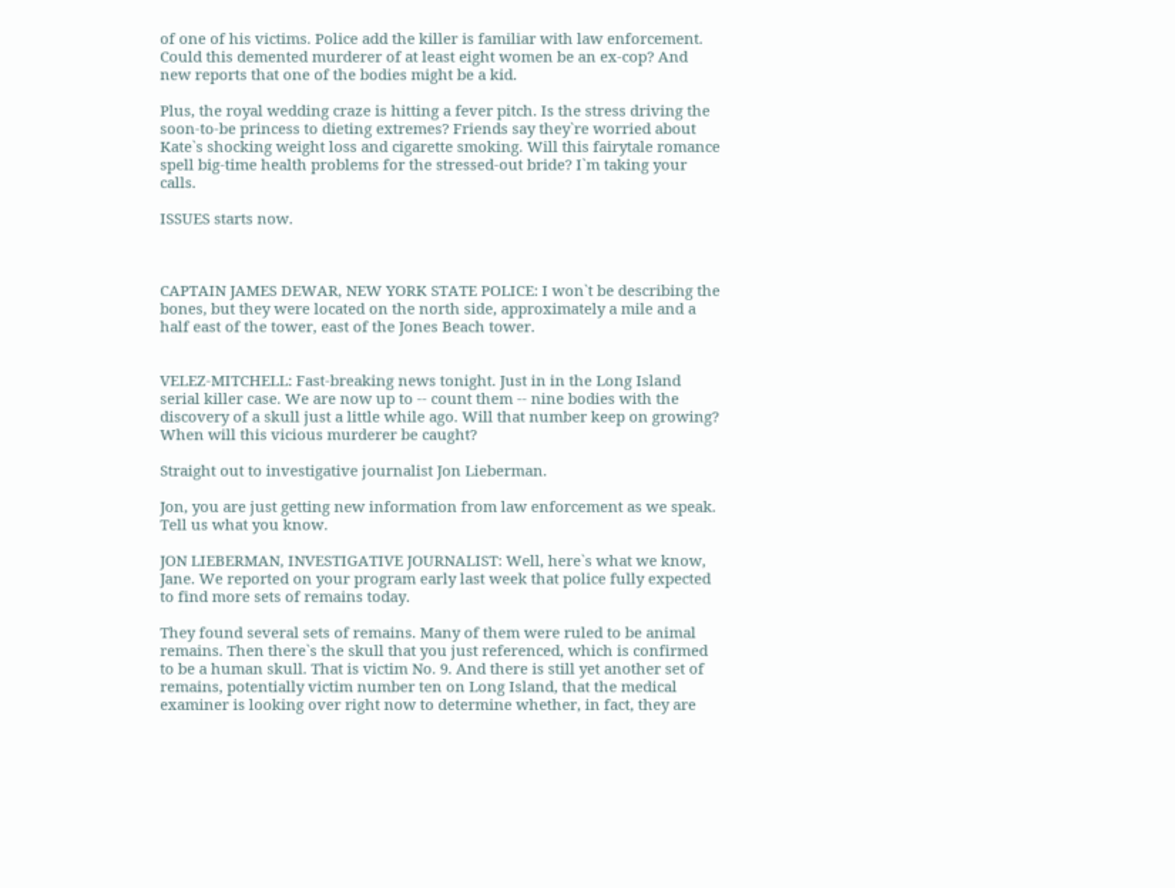of one of his victims. Police add the killer is familiar with law enforcement. Could this demented murderer of at least eight women be an ex-cop? And new reports that one of the bodies might be a kid.

Plus, the royal wedding craze is hitting a fever pitch. Is the stress driving the soon-to-be princess to dieting extremes? Friends say they`re worried about Kate`s shocking weight loss and cigarette smoking. Will this fairytale romance spell big-time health problems for the stressed-out bride? I`m taking your calls.

ISSUES starts now.



CAPTAIN JAMES DEWAR, NEW YORK STATE POLICE: I won`t be describing the bones, but they were located on the north side, approximately a mile and a half east of the tower, east of the Jones Beach tower.


VELEZ-MITCHELL: Fast-breaking news tonight. Just in in the Long Island serial killer case. We are now up to -- count them -- nine bodies with the discovery of a skull just a little while ago. Will that number keep on growing? When will this vicious murderer be caught?

Straight out to investigative journalist Jon Lieberman.

Jon, you are just getting new information from law enforcement as we speak. Tell us what you know.

JON LIEBERMAN, INVESTIGATIVE JOURNALIST: Well, here`s what we know, Jane. We reported on your program early last week that police fully expected to find more sets of remains today.

They found several sets of remains. Many of them were ruled to be animal remains. Then there`s the skull that you just referenced, which is confirmed to be a human skull. That is victim No. 9. And there is still yet another set of remains, potentially victim number ten on Long Island, that the medical examiner is looking over right now to determine whether, in fact, they are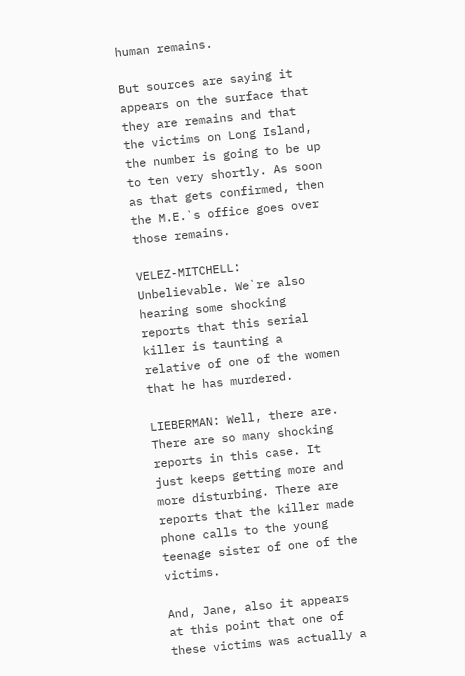human remains.

But sources are saying it appears on the surface that they are remains and that the victims on Long Island, the number is going to be up to ten very shortly. As soon as that gets confirmed, then the M.E.`s office goes over those remains.

VELEZ-MITCHELL: Unbelievable. We`re also hearing some shocking reports that this serial killer is taunting a relative of one of the women that he has murdered.

LIEBERMAN: Well, there are. There are so many shocking reports in this case. It just keeps getting more and more disturbing. There are reports that the killer made phone calls to the young teenage sister of one of the victims.

And, Jane, also it appears at this point that one of these victims was actually a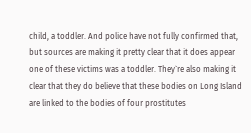child, a toddler. And police have not fully confirmed that, but sources are making it pretty clear that it does appear one of these victims was a toddler. They`re also making it clear that they do believe that these bodies on Long Island are linked to the bodies of four prostitutes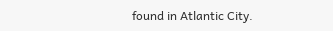found in Atlantic City.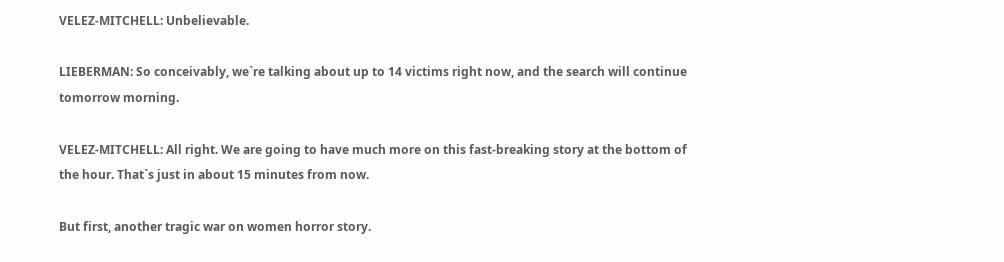VELEZ-MITCHELL: Unbelievable.

LIEBERMAN: So conceivably, we`re talking about up to 14 victims right now, and the search will continue tomorrow morning.

VELEZ-MITCHELL: All right. We are going to have much more on this fast-breaking story at the bottom of the hour. That`s just in about 15 minutes from now.

But first, another tragic war on women horror story.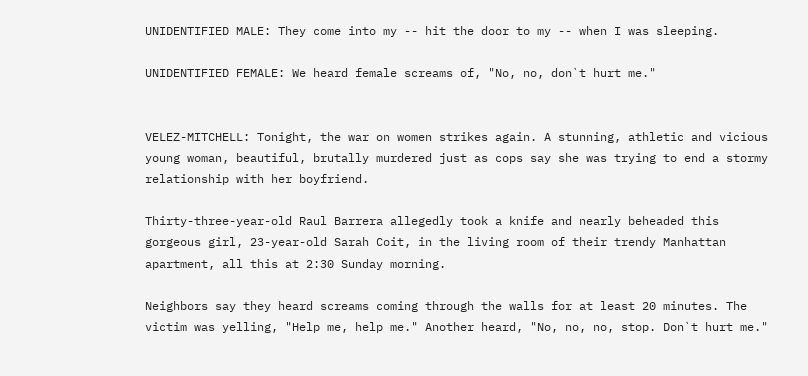UNIDENTIFIED MALE: They come into my -- hit the door to my -- when I was sleeping.

UNIDENTIFIED FEMALE: We heard female screams of, "No, no, don`t hurt me."


VELEZ-MITCHELL: Tonight, the war on women strikes again. A stunning, athletic and vicious young woman, beautiful, brutally murdered just as cops say she was trying to end a stormy relationship with her boyfriend.

Thirty-three-year-old Raul Barrera allegedly took a knife and nearly beheaded this gorgeous girl, 23-year-old Sarah Coit, in the living room of their trendy Manhattan apartment, all this at 2:30 Sunday morning.

Neighbors say they heard screams coming through the walls for at least 20 minutes. The victim was yelling, "Help me, help me." Another heard, "No, no, no, stop. Don`t hurt me."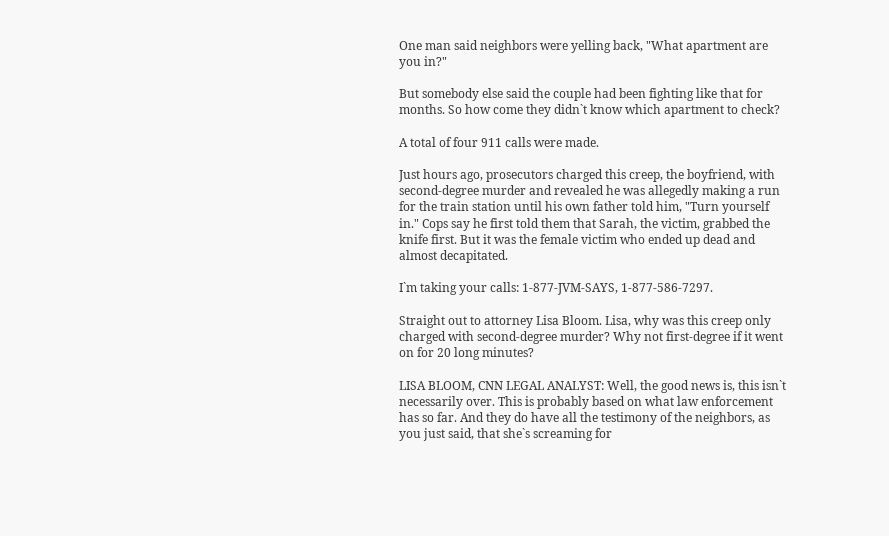One man said neighbors were yelling back, "What apartment are you in?"

But somebody else said the couple had been fighting like that for months. So how come they didn`t know which apartment to check?

A total of four 911 calls were made.

Just hours ago, prosecutors charged this creep, the boyfriend, with second-degree murder and revealed he was allegedly making a run for the train station until his own father told him, "Turn yourself in." Cops say he first told them that Sarah, the victim, grabbed the knife first. But it was the female victim who ended up dead and almost decapitated.

I`m taking your calls: 1-877-JVM-SAYS, 1-877-586-7297.

Straight out to attorney Lisa Bloom. Lisa, why was this creep only charged with second-degree murder? Why not first-degree if it went on for 20 long minutes?

LISA BLOOM, CNN LEGAL ANALYST: Well, the good news is, this isn`t necessarily over. This is probably based on what law enforcement has so far. And they do have all the testimony of the neighbors, as you just said, that she`s screaming for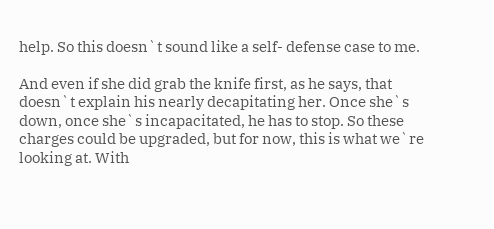help. So this doesn`t sound like a self- defense case to me.

And even if she did grab the knife first, as he says, that doesn`t explain his nearly decapitating her. Once she`s down, once she`s incapacitated, he has to stop. So these charges could be upgraded, but for now, this is what we`re looking at. With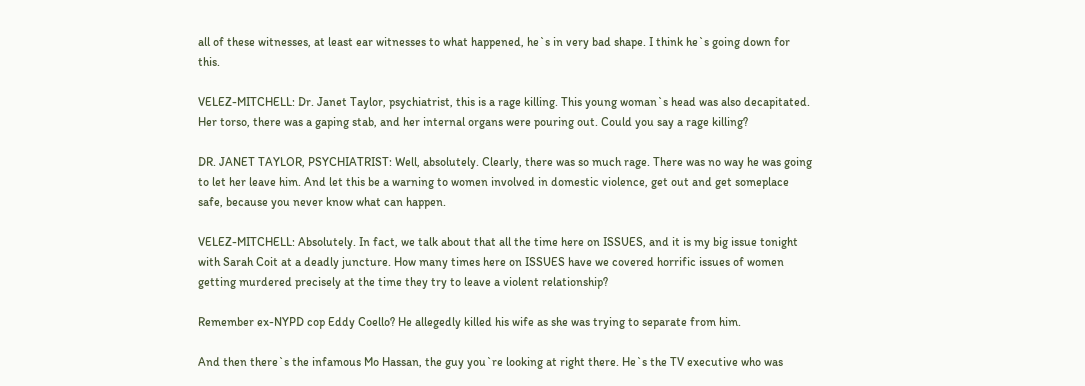all of these witnesses, at least ear witnesses to what happened, he`s in very bad shape. I think he`s going down for this.

VELEZ-MITCHELL: Dr. Janet Taylor, psychiatrist, this is a rage killing. This young woman`s head was also decapitated. Her torso, there was a gaping stab, and her internal organs were pouring out. Could you say a rage killing?

DR. JANET TAYLOR, PSYCHIATRIST: Well, absolutely. Clearly, there was so much rage. There was no way he was going to let her leave him. And let this be a warning to women involved in domestic violence, get out and get someplace safe, because you never know what can happen.

VELEZ-MITCHELL: Absolutely. In fact, we talk about that all the time here on ISSUES, and it is my big issue tonight with Sarah Coit at a deadly juncture. How many times here on ISSUES have we covered horrific issues of women getting murdered precisely at the time they try to leave a violent relationship?

Remember ex-NYPD cop Eddy Coello? He allegedly killed his wife as she was trying to separate from him.

And then there`s the infamous Mo Hassan, the guy you`re looking at right there. He`s the TV executive who was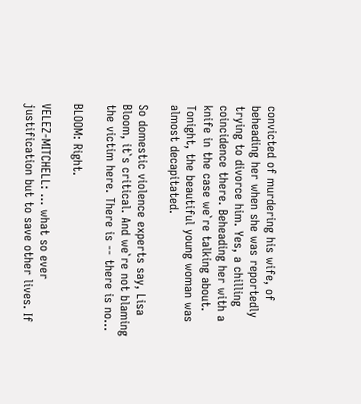convicted of murdering his wife, of beheading her when she was reportedly trying to divorce him. Yes, a chilling coincidence there. Beheading her with a knife in the case we`re talking about. Tonight, the beautiful young woman was almost decapitated.

So domestic violence experts say, Lisa Bloom, it`s critical. And we`re not blaming the victim here. There is -- there is no...

BLOOM: Right.

VELEZ-MITCHELL: ... what so ever justification but to save other lives. If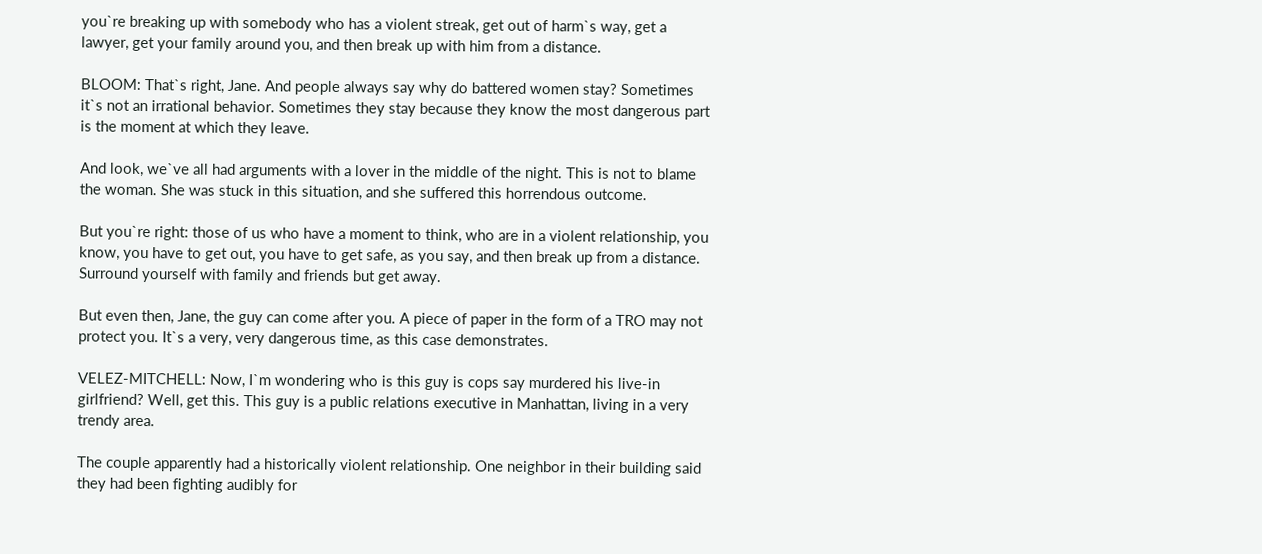you`re breaking up with somebody who has a violent streak, get out of harm`s way, get a lawyer, get your family around you, and then break up with him from a distance.

BLOOM: That`s right, Jane. And people always say why do battered women stay? Sometimes it`s not an irrational behavior. Sometimes they stay because they know the most dangerous part is the moment at which they leave.

And look, we`ve all had arguments with a lover in the middle of the night. This is not to blame the woman. She was stuck in this situation, and she suffered this horrendous outcome.

But you`re right: those of us who have a moment to think, who are in a violent relationship, you know, you have to get out, you have to get safe, as you say, and then break up from a distance. Surround yourself with family and friends but get away.

But even then, Jane, the guy can come after you. A piece of paper in the form of a TRO may not protect you. It`s a very, very dangerous time, as this case demonstrates.

VELEZ-MITCHELL: Now, I`m wondering who is this guy is cops say murdered his live-in girlfriend? Well, get this. This guy is a public relations executive in Manhattan, living in a very trendy area.

The couple apparently had a historically violent relationship. One neighbor in their building said they had been fighting audibly for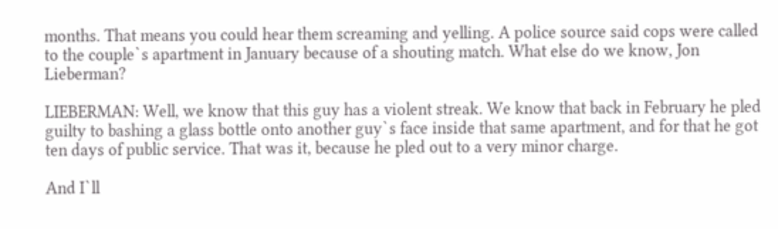months. That means you could hear them screaming and yelling. A police source said cops were called to the couple`s apartment in January because of a shouting match. What else do we know, Jon Lieberman?

LIEBERMAN: Well, we know that this guy has a violent streak. We know that back in February he pled guilty to bashing a glass bottle onto another guy`s face inside that same apartment, and for that he got ten days of public service. That was it, because he pled out to a very minor charge.

And I`ll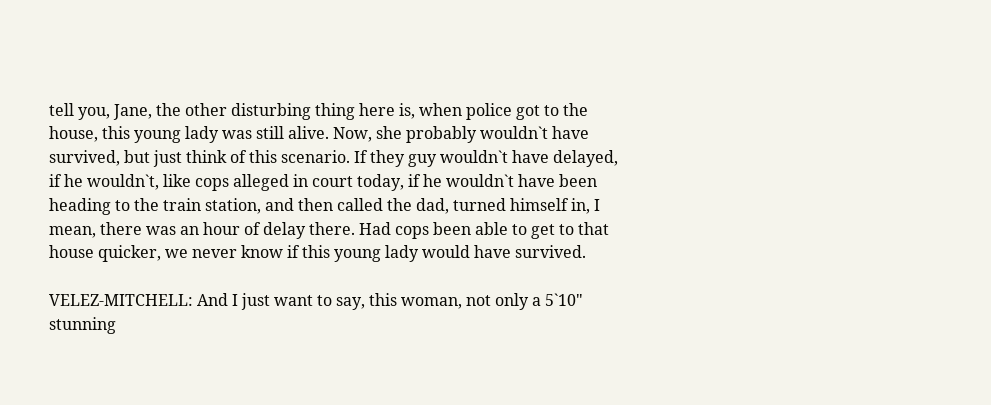tell you, Jane, the other disturbing thing here is, when police got to the house, this young lady was still alive. Now, she probably wouldn`t have survived, but just think of this scenario. If they guy wouldn`t have delayed, if he wouldn`t, like cops alleged in court today, if he wouldn`t have been heading to the train station, and then called the dad, turned himself in, I mean, there was an hour of delay there. Had cops been able to get to that house quicker, we never know if this young lady would have survived.

VELEZ-MITCHELL: And I just want to say, this woman, not only a 5`10" stunning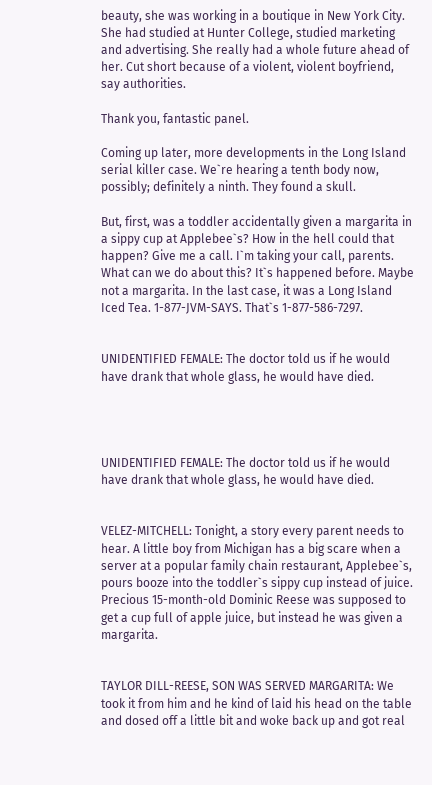beauty, she was working in a boutique in New York City. She had studied at Hunter College, studied marketing and advertising. She really had a whole future ahead of her. Cut short because of a violent, violent boyfriend, say authorities.

Thank you, fantastic panel.

Coming up later, more developments in the Long Island serial killer case. We`re hearing a tenth body now, possibly; definitely a ninth. They found a skull.

But, first, was a toddler accidentally given a margarita in a sippy cup at Applebee`s? How in the hell could that happen? Give me a call. I`m taking your call, parents. What can we do about this? It`s happened before. Maybe not a margarita. In the last case, it was a Long Island Iced Tea. 1-877-JVM-SAYS. That`s 1-877-586-7297.


UNIDENTIFIED FEMALE: The doctor told us if he would have drank that whole glass, he would have died.




UNIDENTIFIED FEMALE: The doctor told us if he would have drank that whole glass, he would have died.


VELEZ-MITCHELL: Tonight, a story every parent needs to hear. A little boy from Michigan has a big scare when a server at a popular family chain restaurant, Applebee`s, pours booze into the toddler`s sippy cup instead of juice. Precious 15-month-old Dominic Reese was supposed to get a cup full of apple juice, but instead he was given a margarita.


TAYLOR DILL-REESE, SON WAS SERVED MARGARITA: We took it from him and he kind of laid his head on the table and dosed off a little bit and woke back up and got real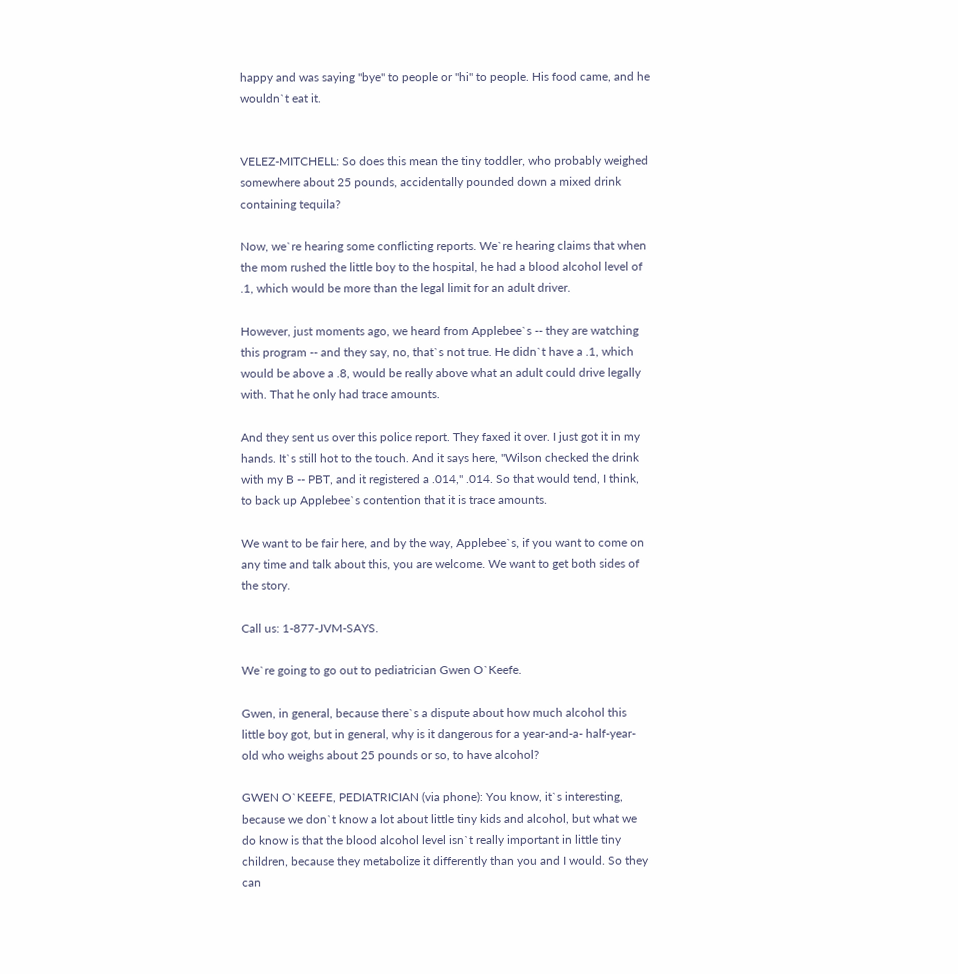happy and was saying "bye" to people or "hi" to people. His food came, and he wouldn`t eat it.


VELEZ-MITCHELL: So does this mean the tiny toddler, who probably weighed somewhere about 25 pounds, accidentally pounded down a mixed drink containing tequila?

Now, we`re hearing some conflicting reports. We`re hearing claims that when the mom rushed the little boy to the hospital, he had a blood alcohol level of .1, which would be more than the legal limit for an adult driver.

However, just moments ago, we heard from Applebee`s -- they are watching this program -- and they say, no, that`s not true. He didn`t have a .1, which would be above a .8, would be really above what an adult could drive legally with. That he only had trace amounts.

And they sent us over this police report. They faxed it over. I just got it in my hands. It`s still hot to the touch. And it says here, "Wilson checked the drink with my B -- PBT, and it registered a .014," .014. So that would tend, I think, to back up Applebee`s contention that it is trace amounts.

We want to be fair here, and by the way, Applebee`s, if you want to come on any time and talk about this, you are welcome. We want to get both sides of the story.

Call us: 1-877-JVM-SAYS.

We`re going to go out to pediatrician Gwen O`Keefe.

Gwen, in general, because there`s a dispute about how much alcohol this little boy got, but in general, why is it dangerous for a year-and-a- half-year-old who weighs about 25 pounds or so, to have alcohol?

GWEN O`KEEFE, PEDIATRICIAN (via phone): You know, it`s interesting, because we don`t know a lot about little tiny kids and alcohol, but what we do know is that the blood alcohol level isn`t really important in little tiny children, because they metabolize it differently than you and I would. So they can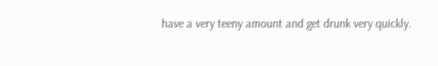have a very teeny amount and get drunk very quickly.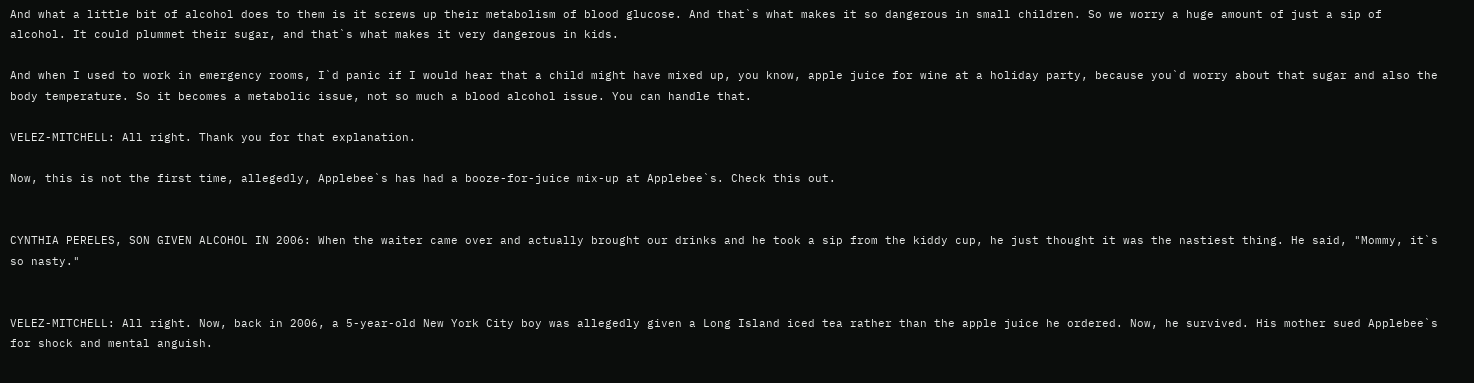And what a little bit of alcohol does to them is it screws up their metabolism of blood glucose. And that`s what makes it so dangerous in small children. So we worry a huge amount of just a sip of alcohol. It could plummet their sugar, and that`s what makes it very dangerous in kids.

And when I used to work in emergency rooms, I`d panic if I would hear that a child might have mixed up, you know, apple juice for wine at a holiday party, because you`d worry about that sugar and also the body temperature. So it becomes a metabolic issue, not so much a blood alcohol issue. You can handle that.

VELEZ-MITCHELL: All right. Thank you for that explanation.

Now, this is not the first time, allegedly, Applebee`s has had a booze-for-juice mix-up at Applebee`s. Check this out.


CYNTHIA PERELES, SON GIVEN ALCOHOL IN 2006: When the waiter came over and actually brought our drinks and he took a sip from the kiddy cup, he just thought it was the nastiest thing. He said, "Mommy, it`s so nasty."


VELEZ-MITCHELL: All right. Now, back in 2006, a 5-year-old New York City boy was allegedly given a Long Island iced tea rather than the apple juice he ordered. Now, he survived. His mother sued Applebee`s for shock and mental anguish.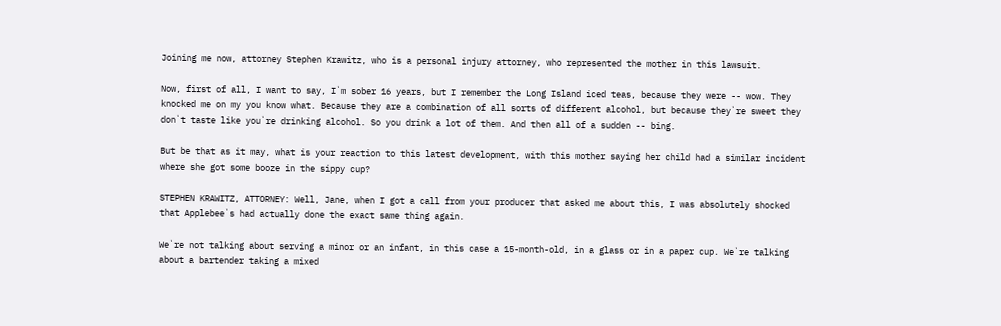Joining me now, attorney Stephen Krawitz, who is a personal injury attorney, who represented the mother in this lawsuit.

Now, first of all, I want to say, I`m sober 16 years, but I remember the Long Island iced teas, because they were -- wow. They knocked me on my you know what. Because they are a combination of all sorts of different alcohol, but because they`re sweet they don`t taste like you`re drinking alcohol. So you drink a lot of them. And then all of a sudden -- bing.

But be that as it may, what is your reaction to this latest development, with this mother saying her child had a similar incident where she got some booze in the sippy cup?

STEPHEN KRAWITZ, ATTORNEY: Well, Jane, when I got a call from your producer that asked me about this, I was absolutely shocked that Applebee`s had actually done the exact same thing again.

We`re not talking about serving a minor or an infant, in this case a 15-month-old, in a glass or in a paper cup. We`re talking about a bartender taking a mixed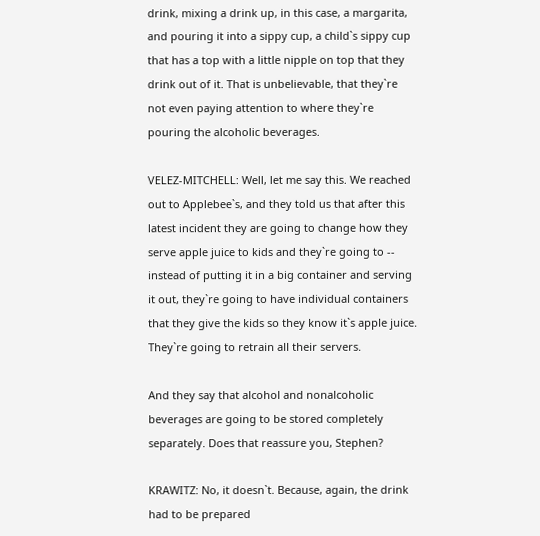drink, mixing a drink up, in this case, a margarita, and pouring it into a sippy cup, a child`s sippy cup that has a top with a little nipple on top that they drink out of it. That is unbelievable, that they`re not even paying attention to where they`re pouring the alcoholic beverages.

VELEZ-MITCHELL: Well, let me say this. We reached out to Applebee`s, and they told us that after this latest incident they are going to change how they serve apple juice to kids and they`re going to -- instead of putting it in a big container and serving it out, they`re going to have individual containers that they give the kids so they know it`s apple juice. They`re going to retrain all their servers.

And they say that alcohol and nonalcoholic beverages are going to be stored completely separately. Does that reassure you, Stephen?

KRAWITZ: No, it doesn`t. Because, again, the drink had to be prepared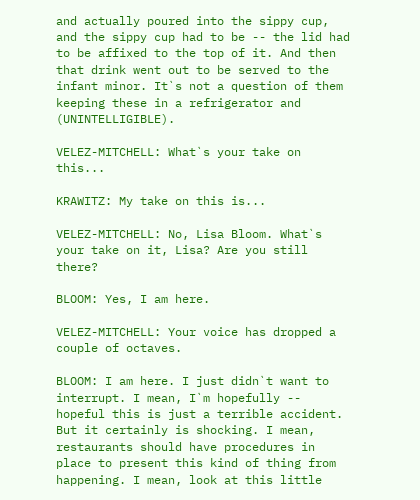and actually poured into the sippy cup, and the sippy cup had to be -- the lid had to be affixed to the top of it. And then that drink went out to be served to the infant minor. It`s not a question of them keeping these in a refrigerator and (UNINTELLIGIBLE).

VELEZ-MITCHELL: What`s your take on this...

KRAWITZ: My take on this is...

VELEZ-MITCHELL: No, Lisa Bloom. What`s your take on it, Lisa? Are you still there?

BLOOM: Yes, I am here.

VELEZ-MITCHELL: Your voice has dropped a couple of octaves.

BLOOM: I am here. I just didn`t want to interrupt. I mean, I`m hopefully -- hopeful this is just a terrible accident. But it certainly is shocking. I mean, restaurants should have procedures in place to present this kind of thing from happening. I mean, look at this little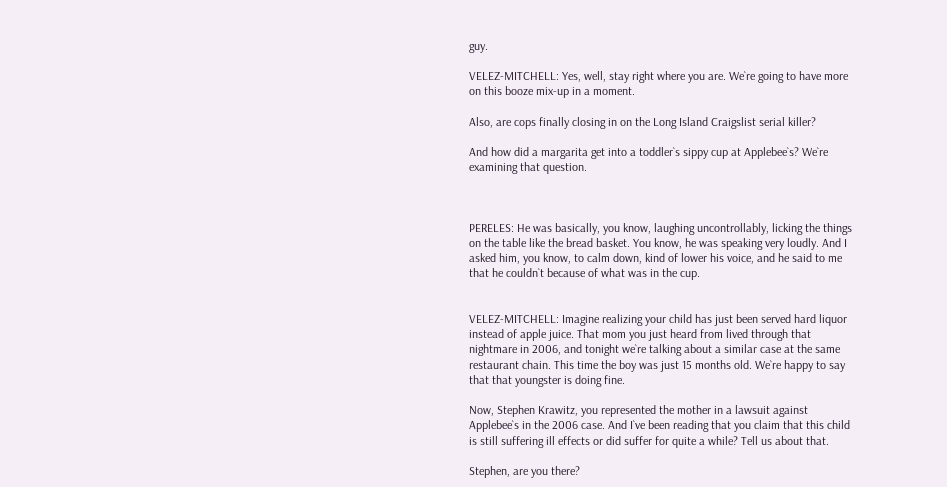guy.

VELEZ-MITCHELL: Yes, well, stay right where you are. We`re going to have more on this booze mix-up in a moment.

Also, are cops finally closing in on the Long Island Craigslist serial killer?

And how did a margarita get into a toddler`s sippy cup at Applebee`s? We`re examining that question.



PERELES: He was basically, you know, laughing uncontrollably, licking the things on the table like the bread basket. You know, he was speaking very loudly. And I asked him, you know, to calm down, kind of lower his voice, and he said to me that he couldn`t because of what was in the cup.


VELEZ-MITCHELL: Imagine realizing your child has just been served hard liquor instead of apple juice. That mom you just heard from lived through that nightmare in 2006, and tonight we`re talking about a similar case at the same restaurant chain. This time the boy was just 15 months old. We`re happy to say that that youngster is doing fine.

Now, Stephen Krawitz, you represented the mother in a lawsuit against Applebee`s in the 2006 case. And I`ve been reading that you claim that this child is still suffering ill effects or did suffer for quite a while? Tell us about that.

Stephen, are you there?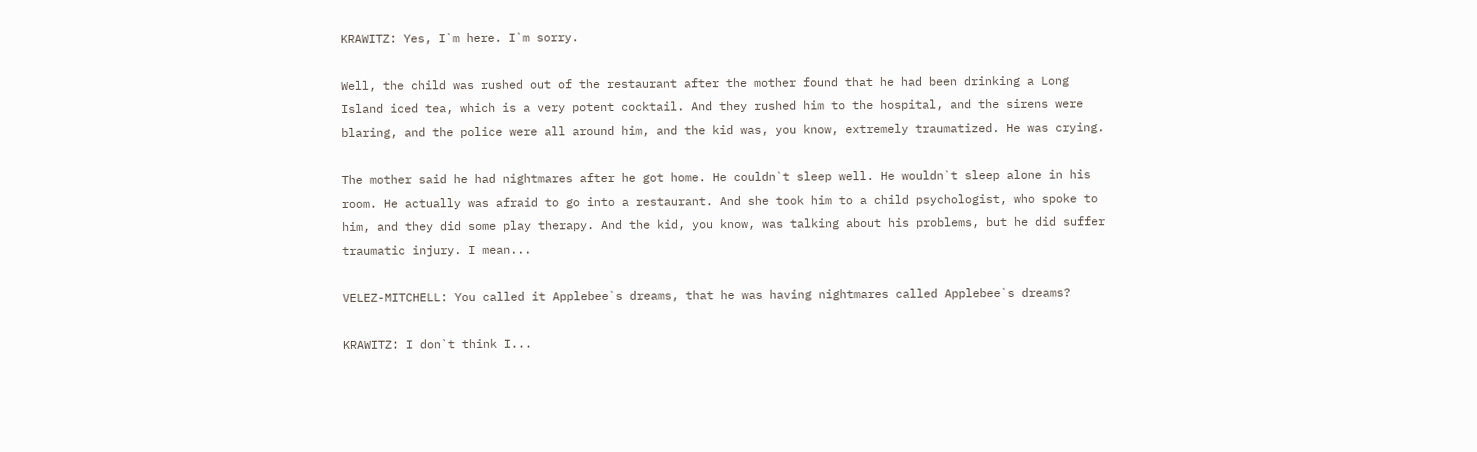KRAWITZ: Yes, I`m here. I`m sorry.

Well, the child was rushed out of the restaurant after the mother found that he had been drinking a Long Island iced tea, which is a very potent cocktail. And they rushed him to the hospital, and the sirens were blaring, and the police were all around him, and the kid was, you know, extremely traumatized. He was crying.

The mother said he had nightmares after he got home. He couldn`t sleep well. He wouldn`t sleep alone in his room. He actually was afraid to go into a restaurant. And she took him to a child psychologist, who spoke to him, and they did some play therapy. And the kid, you know, was talking about his problems, but he did suffer traumatic injury. I mean...

VELEZ-MITCHELL: You called it Applebee`s dreams, that he was having nightmares called Applebee`s dreams?

KRAWITZ: I don`t think I...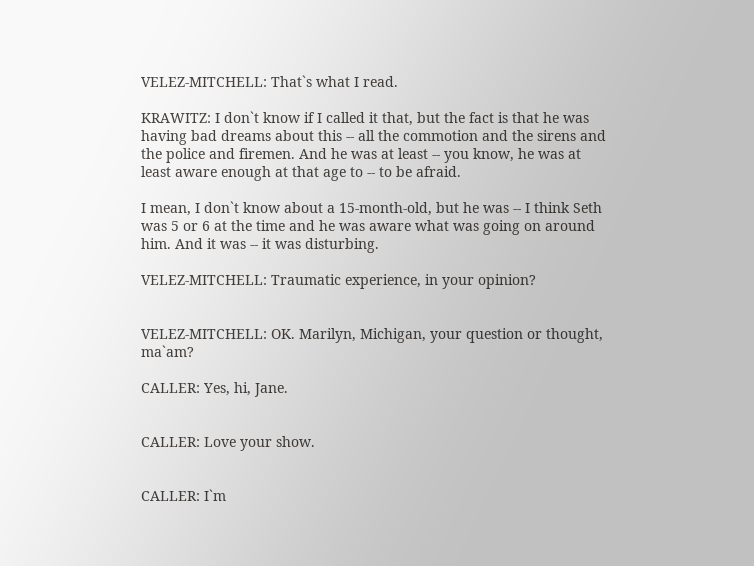VELEZ-MITCHELL: That`s what I read.

KRAWITZ: I don`t know if I called it that, but the fact is that he was having bad dreams about this -- all the commotion and the sirens and the police and firemen. And he was at least -- you know, he was at least aware enough at that age to -- to be afraid.

I mean, I don`t know about a 15-month-old, but he was -- I think Seth was 5 or 6 at the time and he was aware what was going on around him. And it was -- it was disturbing.

VELEZ-MITCHELL: Traumatic experience, in your opinion?


VELEZ-MITCHELL: OK. Marilyn, Michigan, your question or thought, ma`am?

CALLER: Yes, hi, Jane.


CALLER: Love your show.


CALLER: I`m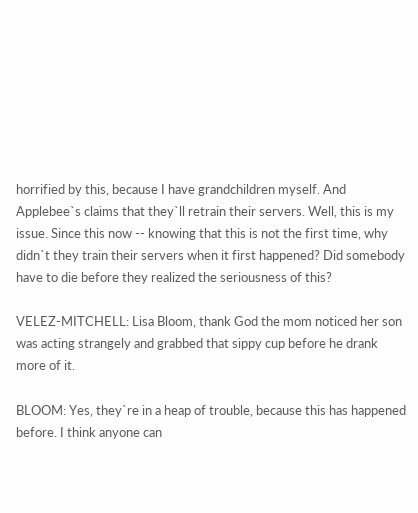horrified by this, because I have grandchildren myself. And Applebee`s claims that they`ll retrain their servers. Well, this is my issue. Since this now -- knowing that this is not the first time, why didn`t they train their servers when it first happened? Did somebody have to die before they realized the seriousness of this?

VELEZ-MITCHELL: Lisa Bloom, thank God the mom noticed her son was acting strangely and grabbed that sippy cup before he drank more of it.

BLOOM: Yes, they`re in a heap of trouble, because this has happened before. I think anyone can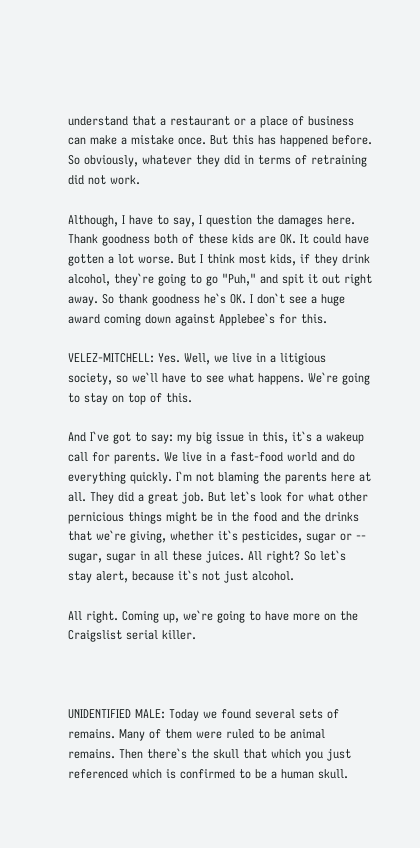understand that a restaurant or a place of business can make a mistake once. But this has happened before. So obviously, whatever they did in terms of retraining did not work.

Although, I have to say, I question the damages here. Thank goodness both of these kids are OK. It could have gotten a lot worse. But I think most kids, if they drink alcohol, they`re going to go "Puh," and spit it out right away. So thank goodness he`s OK. I don`t see a huge award coming down against Applebee`s for this.

VELEZ-MITCHELL: Yes. Well, we live in a litigious society, so we`ll have to see what happens. We`re going to stay on top of this.

And I`ve got to say: my big issue in this, it`s a wakeup call for parents. We live in a fast-food world and do everything quickly. I`m not blaming the parents here at all. They did a great job. But let`s look for what other pernicious things might be in the food and the drinks that we`re giving, whether it`s pesticides, sugar or -- sugar, sugar in all these juices. All right? So let`s stay alert, because it`s not just alcohol.

All right. Coming up, we`re going to have more on the Craigslist serial killer.



UNIDENTIFIED MALE: Today we found several sets of remains. Many of them were ruled to be animal remains. Then there`s the skull that which you just referenced which is confirmed to be a human skull.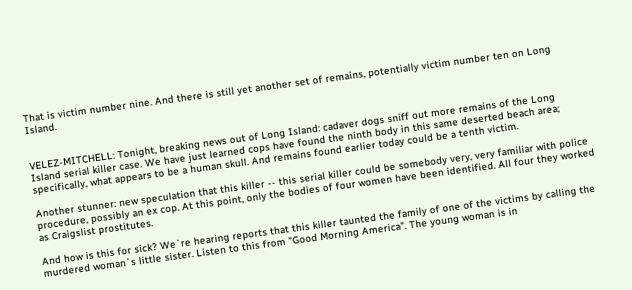That is victim number nine. And there is still yet another set of remains, potentially victim number ten on Long Island.


VELEZ-MITCHELL: Tonight, breaking news out of Long Island: cadaver dogs sniff out more remains of the Long Island serial killer case. We have just learned cops have found the ninth body in this same deserted beach area; specifically, what appears to be a human skull. And remains found earlier today could be a tenth victim.

Another stunner: new speculation that this killer -- this serial killer could be somebody very, very familiar with police procedure, possibly an ex cop. At this point, only the bodies of four women have been identified. All four they worked as Craigslist prostitutes.

And how is this for sick? We`re hearing reports that this killer taunted the family of one of the victims by calling the murdered woman`s little sister. Listen to this from "Good Morning America". The young woman is in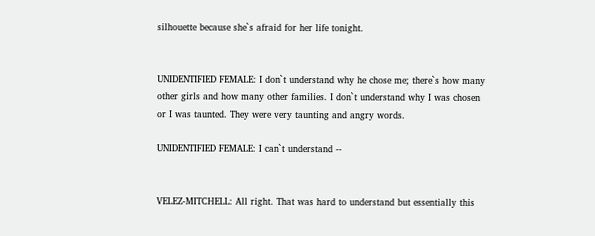silhouette because she`s afraid for her life tonight.


UNIDENTIFIED FEMALE: I don`t understand why he chose me; there`s how many other girls and how many other families. I don`t understand why I was chosen or I was taunted. They were very taunting and angry words.

UNIDENTIFIED FEMALE: I can`t understand --


VELEZ-MITCHELL: All right. That was hard to understand but essentially this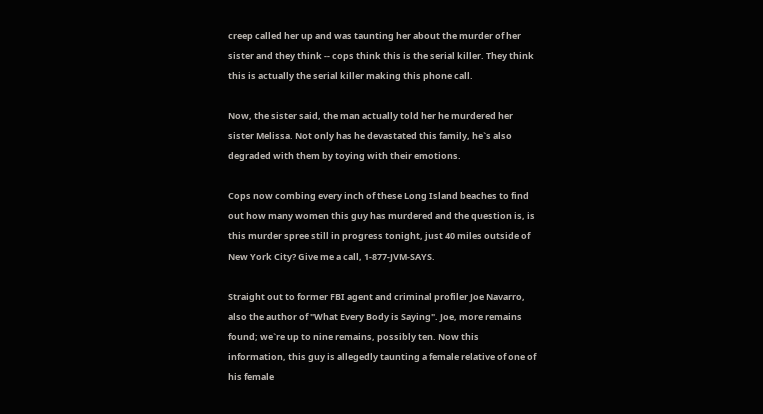creep called her up and was taunting her about the murder of her sister and they think -- cops think this is the serial killer. They think this is actually the serial killer making this phone call.

Now, the sister said, the man actually told her he murdered her sister Melissa. Not only has he devastated this family, he`s also degraded with them by toying with their emotions.

Cops now combing every inch of these Long Island beaches to find out how many women this guy has murdered and the question is, is this murder spree still in progress tonight, just 40 miles outside of New York City? Give me a call, 1-877-JVM-SAYS.

Straight out to former FBI agent and criminal profiler Joe Navarro, also the author of "What Every Body is Saying". Joe, more remains found; we`re up to nine remains, possibly ten. Now this information, this guy is allegedly taunting a female relative of one of his female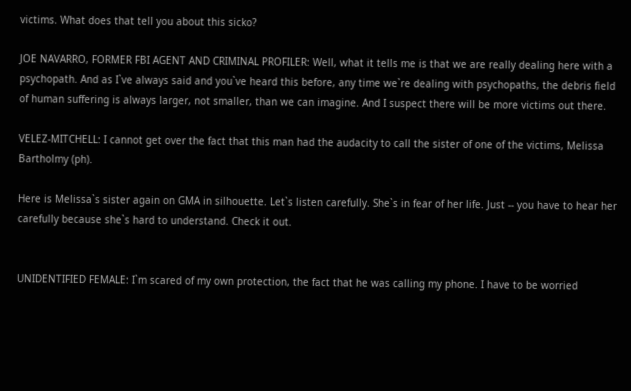victims. What does that tell you about this sicko?

JOE NAVARRO, FORMER FBI AGENT AND CRIMINAL PROFILER: Well, what it tells me is that we are really dealing here with a psychopath. And as I`ve always said and you`ve heard this before, any time we`re dealing with psychopaths, the debris field of human suffering is always larger, not smaller, than we can imagine. And I suspect there will be more victims out there.

VELEZ-MITCHELL: I cannot get over the fact that this man had the audacity to call the sister of one of the victims, Melissa Bartholmy (ph).

Here is Melissa`s sister again on GMA in silhouette. Let`s listen carefully. She`s in fear of her life. Just -- you have to hear her carefully because she`s hard to understand. Check it out.


UNIDENTIFIED FEMALE: I`m scared of my own protection, the fact that he was calling my phone. I have to be worried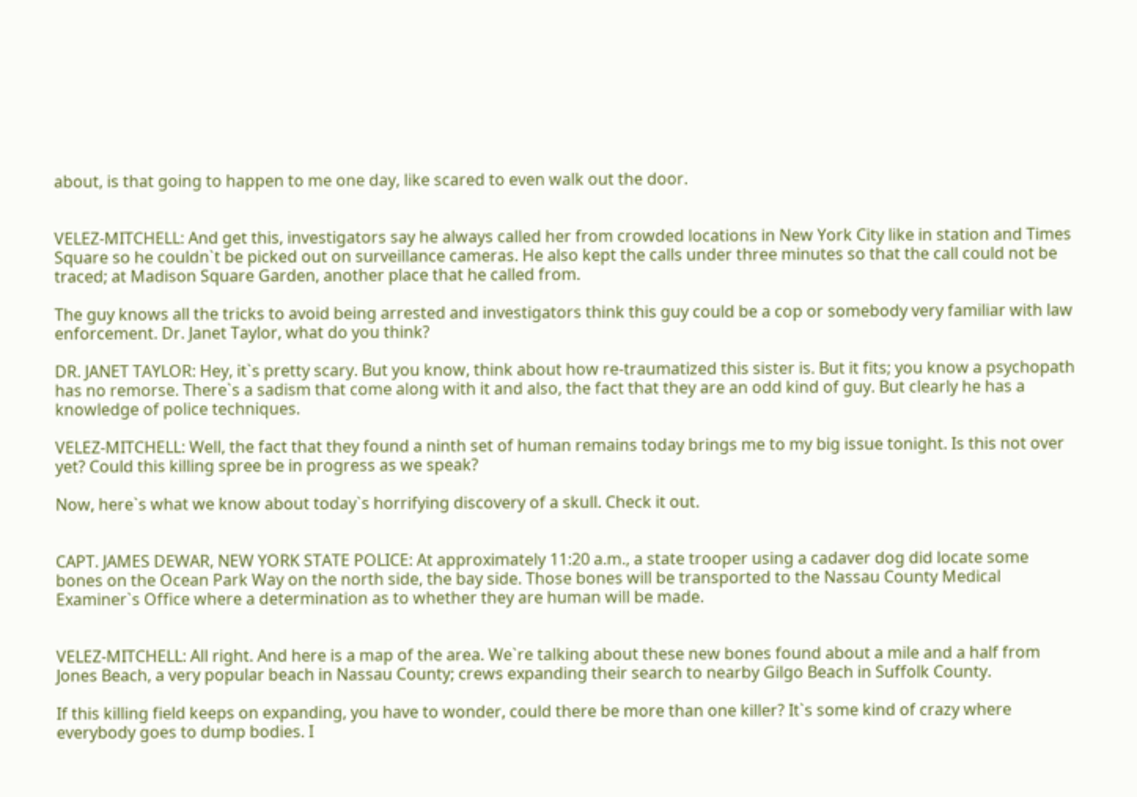about, is that going to happen to me one day, like scared to even walk out the door.


VELEZ-MITCHELL: And get this, investigators say he always called her from crowded locations in New York City like in station and Times Square so he couldn`t be picked out on surveillance cameras. He also kept the calls under three minutes so that the call could not be traced; at Madison Square Garden, another place that he called from.

The guy knows all the tricks to avoid being arrested and investigators think this guy could be a cop or somebody very familiar with law enforcement. Dr. Janet Taylor, what do you think?

DR. JANET TAYLOR: Hey, it`s pretty scary. But you know, think about how re-traumatized this sister is. But it fits; you know a psychopath has no remorse. There`s a sadism that come along with it and also, the fact that they are an odd kind of guy. But clearly he has a knowledge of police techniques.

VELEZ-MITCHELL: Well, the fact that they found a ninth set of human remains today brings me to my big issue tonight. Is this not over yet? Could this killing spree be in progress as we speak?

Now, here`s what we know about today`s horrifying discovery of a skull. Check it out.


CAPT. JAMES DEWAR, NEW YORK STATE POLICE: At approximately 11:20 a.m., a state trooper using a cadaver dog did locate some bones on the Ocean Park Way on the north side, the bay side. Those bones will be transported to the Nassau County Medical Examiner`s Office where a determination as to whether they are human will be made.


VELEZ-MITCHELL: All right. And here is a map of the area. We`re talking about these new bones found about a mile and a half from Jones Beach, a very popular beach in Nassau County; crews expanding their search to nearby Gilgo Beach in Suffolk County.

If this killing field keeps on expanding, you have to wonder, could there be more than one killer? It`s some kind of crazy where everybody goes to dump bodies. I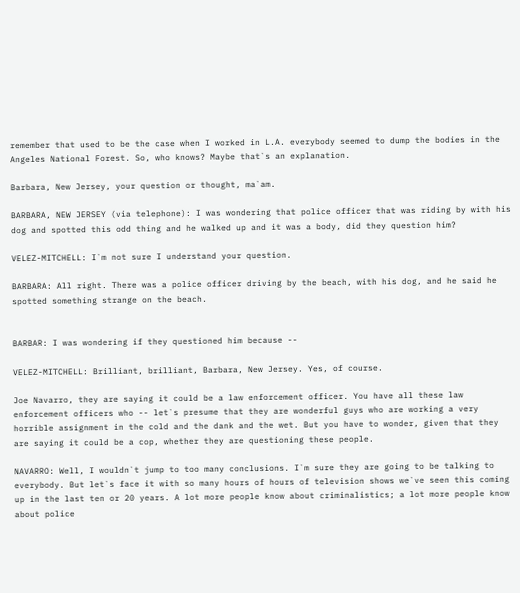remember that used to be the case when I worked in L.A. everybody seemed to dump the bodies in the Angeles National Forest. So, who knows? Maybe that`s an explanation.

Barbara, New Jersey, your question or thought, ma`am.

BARBARA, NEW JERSEY (via telephone): I was wondering that police officer that was riding by with his dog and spotted this odd thing and he walked up and it was a body, did they question him?

VELEZ-MITCHELL: I`m not sure I understand your question.

BARBARA: All right. There was a police officer driving by the beach, with his dog, and he said he spotted something strange on the beach.


BARBAR: I was wondering if they questioned him because --

VELEZ-MITCHELL: Brilliant, brilliant, Barbara, New Jersey. Yes, of course.

Joe Navarro, they are saying it could be a law enforcement officer. You have all these law enforcement officers who -- let`s presume that they are wonderful guys who are working a very horrible assignment in the cold and the dank and the wet. But you have to wonder, given that they are saying it could be a cop, whether they are questioning these people.

NAVARRO: Well, I wouldn`t jump to too many conclusions. I`m sure they are going to be talking to everybody. But let`s face it with so many hours of hours of television shows we`ve seen this coming up in the last ten or 20 years. A lot more people know about criminalistics; a lot more people know about police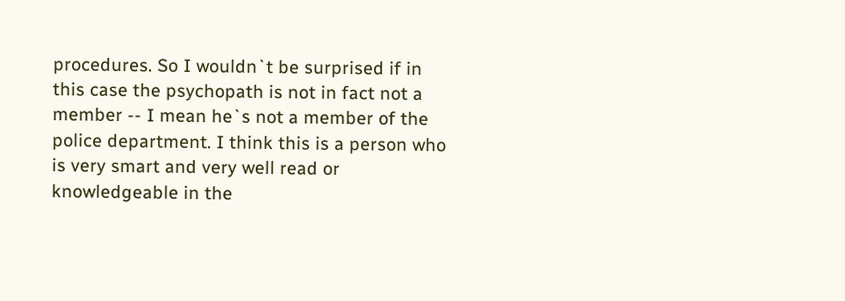procedures. So I wouldn`t be surprised if in this case the psychopath is not in fact not a member -- I mean he`s not a member of the police department. I think this is a person who is very smart and very well read or knowledgeable in the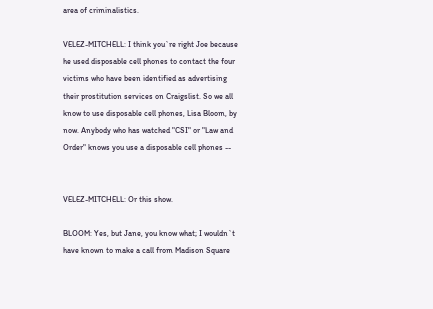area of criminalistics.

VELEZ-MITCHELL: I think you`re right Joe because he used disposable cell phones to contact the four victims who have been identified as advertising their prostitution services on Craigslist. So we all know to use disposable cell phones, Lisa Bloom, by now. Anybody who has watched "CSI" or "Law and Order" knows you use a disposable cell phones --


VELEZ-MITCHELL: Or this show.

BLOOM: Yes, but Jane, you know what; I wouldn`t have known to make a call from Madison Square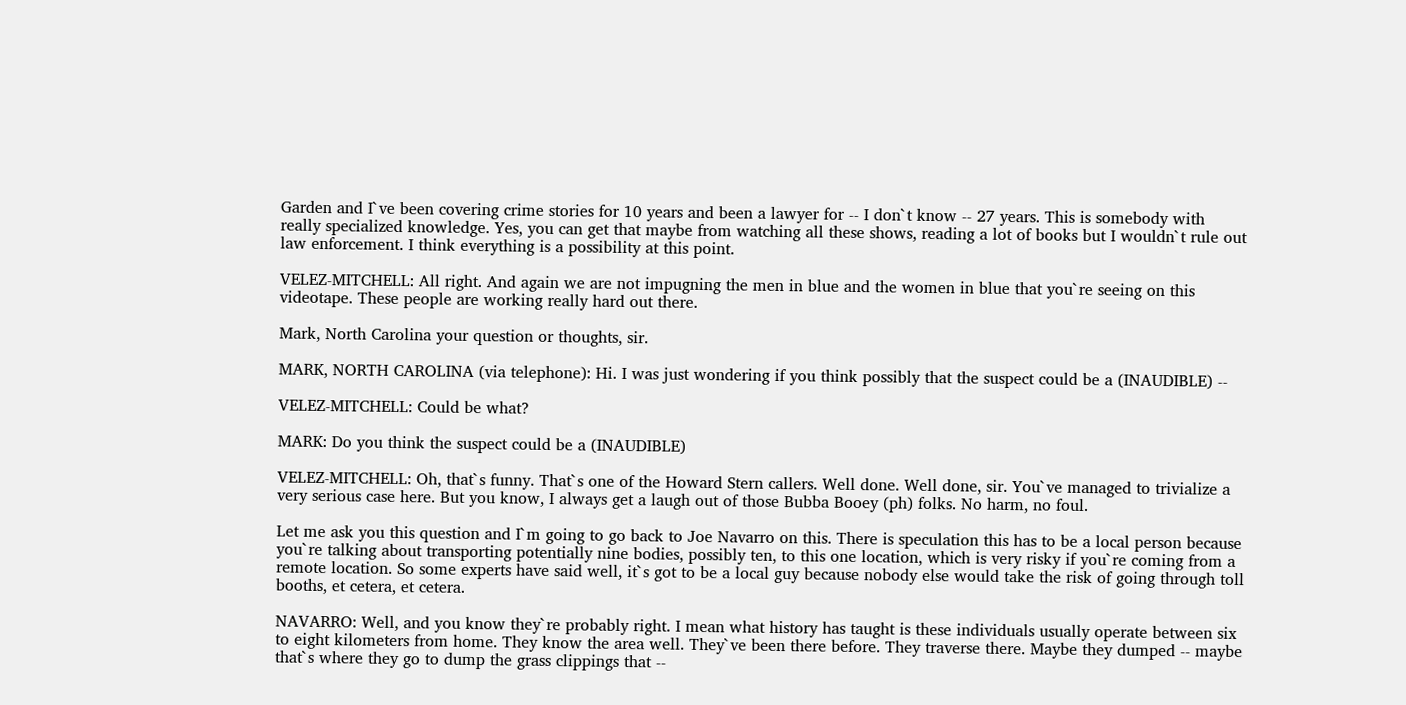Garden and I`ve been covering crime stories for 10 years and been a lawyer for -- I don`t know -- 27 years. This is somebody with really specialized knowledge. Yes, you can get that maybe from watching all these shows, reading a lot of books but I wouldn`t rule out law enforcement. I think everything is a possibility at this point.

VELEZ-MITCHELL: All right. And again we are not impugning the men in blue and the women in blue that you`re seeing on this videotape. These people are working really hard out there.

Mark, North Carolina your question or thoughts, sir.

MARK, NORTH CAROLINA (via telephone): Hi. I was just wondering if you think possibly that the suspect could be a (INAUDIBLE) --

VELEZ-MITCHELL: Could be what?

MARK: Do you think the suspect could be a (INAUDIBLE)

VELEZ-MITCHELL: Oh, that`s funny. That`s one of the Howard Stern callers. Well done. Well done, sir. You`ve managed to trivialize a very serious case here. But you know, I always get a laugh out of those Bubba Booey (ph) folks. No harm, no foul.

Let me ask you this question and I`m going to go back to Joe Navarro on this. There is speculation this has to be a local person because you`re talking about transporting potentially nine bodies, possibly ten, to this one location, which is very risky if you`re coming from a remote location. So some experts have said well, it`s got to be a local guy because nobody else would take the risk of going through toll booths, et cetera, et cetera.

NAVARRO: Well, and you know they`re probably right. I mean what history has taught is these individuals usually operate between six to eight kilometers from home. They know the area well. They`ve been there before. They traverse there. Maybe they dumped -- maybe that`s where they go to dump the grass clippings that --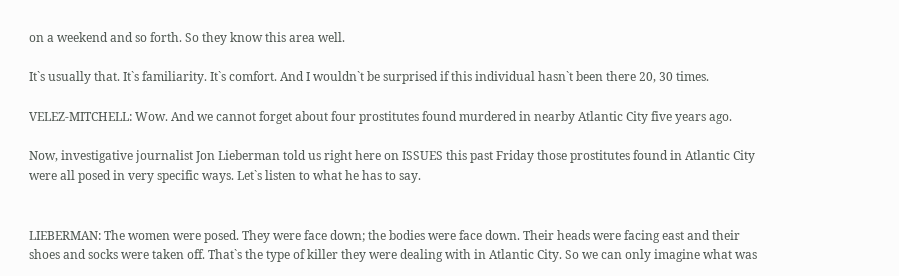on a weekend and so forth. So they know this area well.

It`s usually that. It`s familiarity. It`s comfort. And I wouldn`t be surprised if this individual hasn`t been there 20, 30 times.

VELEZ-MITCHELL: Wow. And we cannot forget about four prostitutes found murdered in nearby Atlantic City five years ago.

Now, investigative journalist Jon Lieberman told us right here on ISSUES this past Friday those prostitutes found in Atlantic City were all posed in very specific ways. Let`s listen to what he has to say.


LIEBERMAN: The women were posed. They were face down; the bodies were face down. Their heads were facing east and their shoes and socks were taken off. That`s the type of killer they were dealing with in Atlantic City. So we can only imagine what was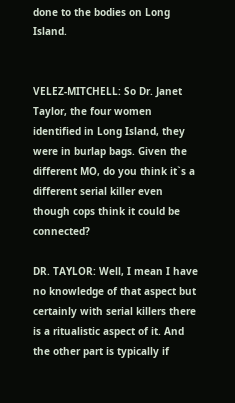done to the bodies on Long Island.


VELEZ-MITCHELL: So Dr. Janet Taylor, the four women identified in Long Island, they were in burlap bags. Given the different MO, do you think it`s a different serial killer even though cops think it could be connected?

DR. TAYLOR: Well, I mean I have no knowledge of that aspect but certainly with serial killers there is a ritualistic aspect of it. And the other part is typically if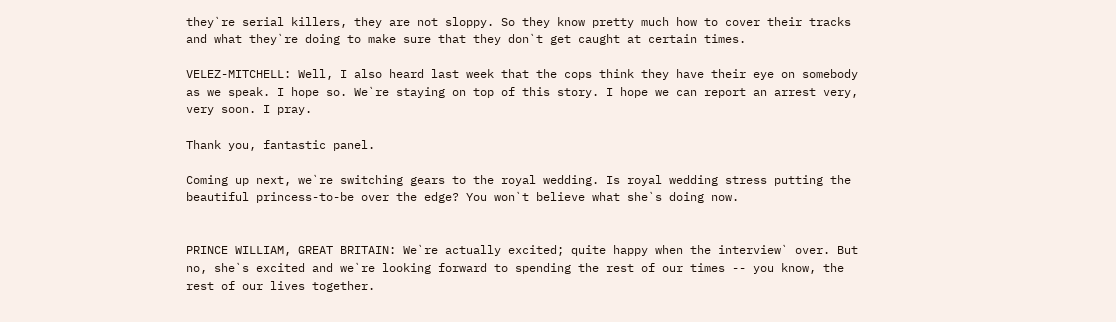they`re serial killers, they are not sloppy. So they know pretty much how to cover their tracks and what they`re doing to make sure that they don`t get caught at certain times.

VELEZ-MITCHELL: Well, I also heard last week that the cops think they have their eye on somebody as we speak. I hope so. We`re staying on top of this story. I hope we can report an arrest very, very soon. I pray.

Thank you, fantastic panel.

Coming up next, we`re switching gears to the royal wedding. Is royal wedding stress putting the beautiful princess-to-be over the edge? You won`t believe what she`s doing now.


PRINCE WILLIAM, GREAT BRITAIN: We`re actually excited; quite happy when the interview` over. But no, she`s excited and we`re looking forward to spending the rest of our times -- you know, the rest of our lives together.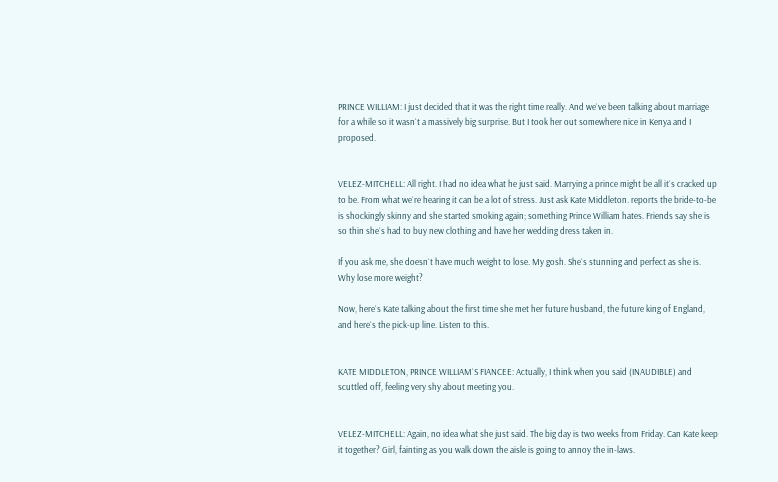PRINCE WILLIAM: I just decided that it was the right time really. And we`ve been talking about marriage for a while so it wasn`t a massively big surprise. But I took her out somewhere nice in Kenya and I proposed.


VELEZ-MITCHELL: All right. I had no idea what he just said. Marrying a prince might be all it`s cracked up to be. From what we`re hearing it can be a lot of stress. Just ask Kate Middleton. reports the bride-to-be is shockingly skinny and she started smoking again; something Prince William hates. Friends say she is so thin she`s had to buy new clothing and have her wedding dress taken in.

If you ask me, she doesn`t have much weight to lose. My gosh. She`s stunning and perfect as she is. Why lose more weight?

Now, here`s Kate talking about the first time she met her future husband, the future king of England, and here`s the pick-up line. Listen to this.


KATE MIDDLETON, PRINCE WILLIAM`S FIANCEE: Actually, I think when you said (INAUDIBLE) and scuttled off, feeling very shy about meeting you.


VELEZ-MITCHELL: Again, no idea what she just said. The big day is two weeks from Friday. Can Kate keep it together? Girl, fainting as you walk down the aisle is going to annoy the in-laws.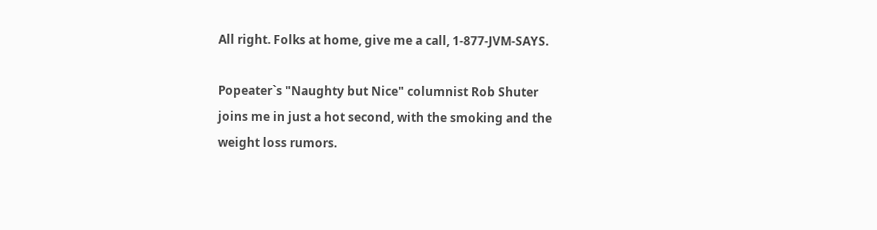All right. Folks at home, give me a call, 1-877-JVM-SAYS.

Popeater`s "Naughty but Nice" columnist Rob Shuter joins me in just a hot second, with the smoking and the weight loss rumors.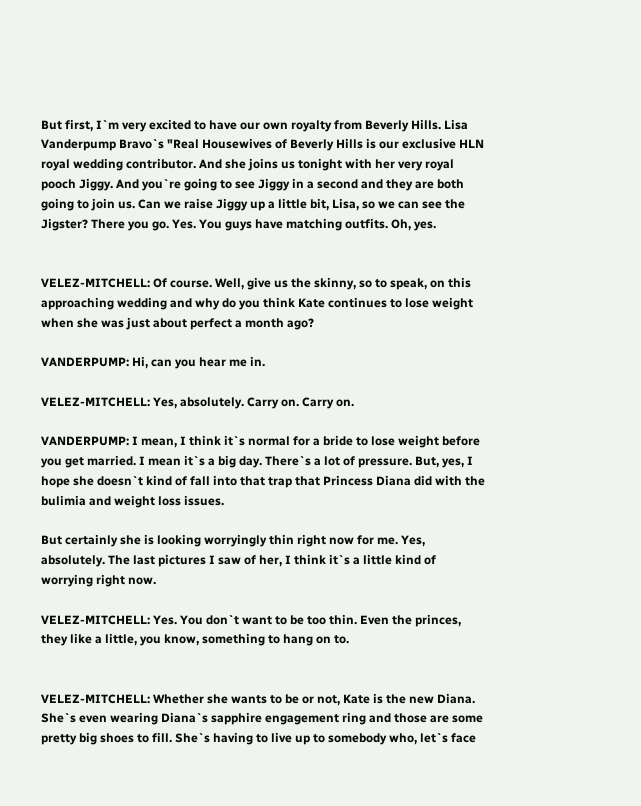But first, I`m very excited to have our own royalty from Beverly Hills. Lisa Vanderpump Bravo`s "Real Housewives of Beverly Hills is our exclusive HLN royal wedding contributor. And she joins us tonight with her very royal pooch Jiggy. And you`re going to see Jiggy in a second and they are both going to join us. Can we raise Jiggy up a little bit, Lisa, so we can see the Jigster? There you go. Yes. You guys have matching outfits. Oh, yes.


VELEZ-MITCHELL: Of course. Well, give us the skinny, so to speak, on this approaching wedding and why do you think Kate continues to lose weight when she was just about perfect a month ago?

VANDERPUMP: Hi, can you hear me in.

VELEZ-MITCHELL: Yes, absolutely. Carry on. Carry on.

VANDERPUMP: I mean, I think it`s normal for a bride to lose weight before you get married. I mean it`s a big day. There`s a lot of pressure. But, yes, I hope she doesn`t kind of fall into that trap that Princess Diana did with the bulimia and weight loss issues.

But certainly she is looking worryingly thin right now for me. Yes, absolutely. The last pictures I saw of her, I think it`s a little kind of worrying right now.

VELEZ-MITCHELL: Yes. You don`t want to be too thin. Even the princes, they like a little, you know, something to hang on to.


VELEZ-MITCHELL: Whether she wants to be or not, Kate is the new Diana. She`s even wearing Diana`s sapphire engagement ring and those are some pretty big shoes to fill. She`s having to live up to somebody who, let`s face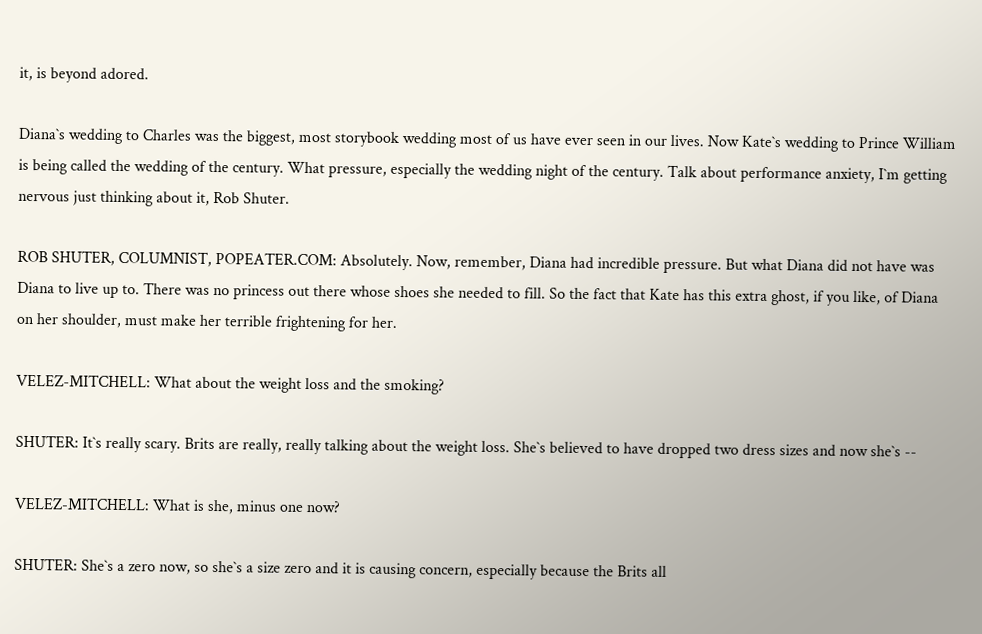it, is beyond adored.

Diana`s wedding to Charles was the biggest, most storybook wedding most of us have ever seen in our lives. Now Kate`s wedding to Prince William is being called the wedding of the century. What pressure, especially the wedding night of the century. Talk about performance anxiety, I`m getting nervous just thinking about it, Rob Shuter.

ROB SHUTER, COLUMNIST, POPEATER.COM: Absolutely. Now, remember, Diana had incredible pressure. But what Diana did not have was Diana to live up to. There was no princess out there whose shoes she needed to fill. So the fact that Kate has this extra ghost, if you like, of Diana on her shoulder, must make her terrible frightening for her.

VELEZ-MITCHELL: What about the weight loss and the smoking?

SHUTER: It`s really scary. Brits are really, really talking about the weight loss. She`s believed to have dropped two dress sizes and now she`s --

VELEZ-MITCHELL: What is she, minus one now?

SHUTER: She`s a zero now, so she`s a size zero and it is causing concern, especially because the Brits all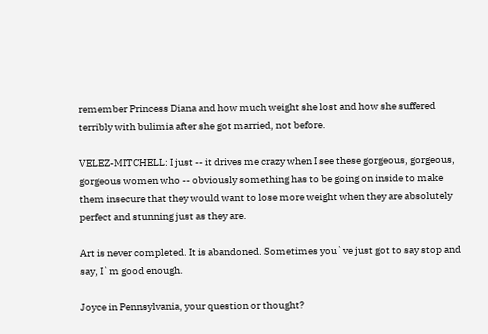remember Princess Diana and how much weight she lost and how she suffered terribly with bulimia after she got married, not before.

VELEZ-MITCHELL: I just -- it drives me crazy when I see these gorgeous, gorgeous, gorgeous women who -- obviously something has to be going on inside to make them insecure that they would want to lose more weight when they are absolutely perfect and stunning just as they are.

Art is never completed. It is abandoned. Sometimes you`ve just got to say stop and say, I`m good enough.

Joyce in Pennsylvania, your question or thought?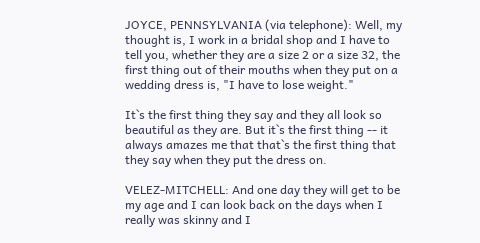JOYCE, PENNSYLVANIA (via telephone): Well, my thought is, I work in a bridal shop and I have to tell you, whether they are a size 2 or a size 32, the first thing out of their mouths when they put on a wedding dress is, "I have to lose weight."

It`s the first thing they say and they all look so beautiful as they are. But it`s the first thing -- it always amazes me that that`s the first thing that they say when they put the dress on.

VELEZ-MITCHELL: And one day they will get to be my age and I can look back on the days when I really was skinny and I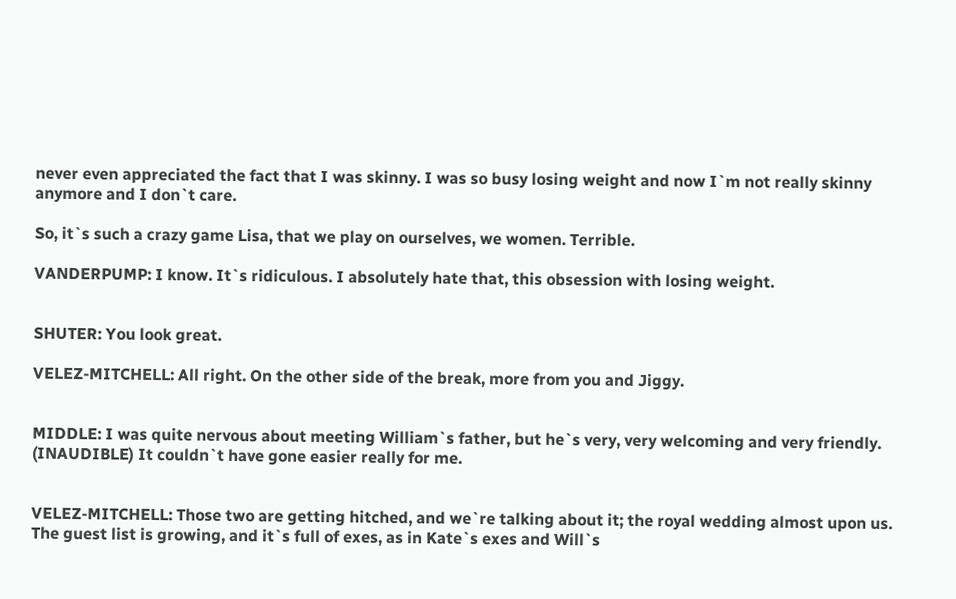never even appreciated the fact that I was skinny. I was so busy losing weight and now I`m not really skinny anymore and I don`t care.

So, it`s such a crazy game Lisa, that we play on ourselves, we women. Terrible.

VANDERPUMP: I know. It`s ridiculous. I absolutely hate that, this obsession with losing weight.


SHUTER: You look great.

VELEZ-MITCHELL: All right. On the other side of the break, more from you and Jiggy.


MIDDLE: I was quite nervous about meeting William`s father, but he`s very, very welcoming and very friendly. (INAUDIBLE) It couldn`t have gone easier really for me.


VELEZ-MITCHELL: Those two are getting hitched, and we`re talking about it; the royal wedding almost upon us. The guest list is growing, and it`s full of exes, as in Kate`s exes and Will`s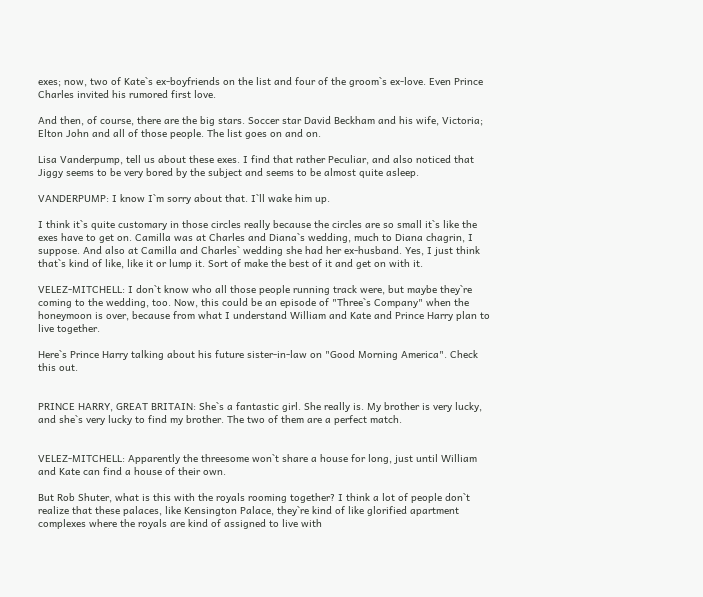exes; now, two of Kate`s ex-boyfriends on the list and four of the groom`s ex-love. Even Prince Charles invited his rumored first love.

And then, of course, there are the big stars. Soccer star David Beckham and his wife, Victoria; Elton John and all of those people. The list goes on and on.

Lisa Vanderpump, tell us about these exes. I find that rather Peculiar, and also noticed that Jiggy seems to be very bored by the subject and seems to be almost quite asleep.

VANDERPUMP: I know I`m sorry about that. I`ll wake him up.

I think it`s quite customary in those circles really because the circles are so small it`s like the exes have to get on. Camilla was at Charles and Diana`s wedding, much to Diana chagrin, I suppose. And also at Camilla and Charles` wedding she had her ex-husband. Yes, I just think that`s kind of like, like it or lump it. Sort of make the best of it and get on with it.

VELEZ-MITCHELL: I don`t know who all those people running track were, but maybe they`re coming to the wedding, too. Now, this could be an episode of "Three`s Company" when the honeymoon is over, because from what I understand William and Kate and Prince Harry plan to live together.

Here`s Prince Harry talking about his future sister-in-law on "Good Morning America". Check this out.


PRINCE HARRY, GREAT BRITAIN: She`s a fantastic girl. She really is. My brother is very lucky, and she`s very lucky to find my brother. The two of them are a perfect match.


VELEZ-MITCHELL: Apparently the threesome won`t share a house for long, just until William and Kate can find a house of their own.

But Rob Shuter, what is this with the royals rooming together? I think a lot of people don`t realize that these palaces, like Kensington Palace, they`re kind of like glorified apartment complexes where the royals are kind of assigned to live with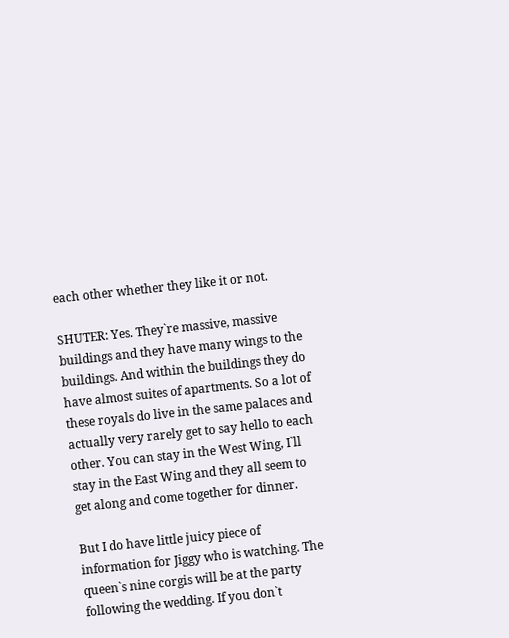each other whether they like it or not.

SHUTER: Yes. They`re massive, massive buildings and they have many wings to the buildings. And within the buildings they do have almost suites of apartments. So a lot of these royals do live in the same palaces and actually very rarely get to say hello to each other. You can stay in the West Wing, I`ll stay in the East Wing and they all seem to get along and come together for dinner.

But I do have little juicy piece of information for Jiggy who is watching. The queen`s nine corgis will be at the party following the wedding. If you don`t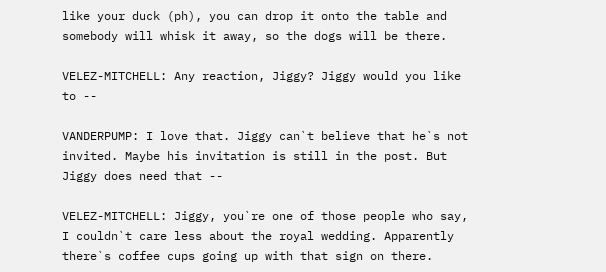like your duck (ph), you can drop it onto the table and somebody will whisk it away, so the dogs will be there.

VELEZ-MITCHELL: Any reaction, Jiggy? Jiggy would you like to --

VANDERPUMP: I love that. Jiggy can`t believe that he`s not invited. Maybe his invitation is still in the post. But Jiggy does need that --

VELEZ-MITCHELL: Jiggy, you`re one of those people who say, I couldn`t care less about the royal wedding. Apparently there`s coffee cups going up with that sign on there.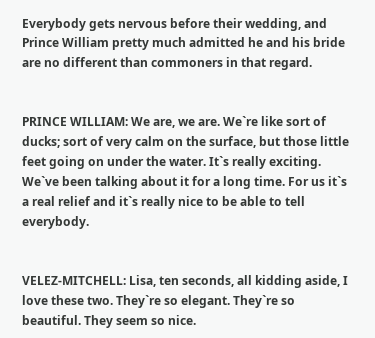Everybody gets nervous before their wedding, and Prince William pretty much admitted he and his bride are no different than commoners in that regard.


PRINCE WILLIAM: We are, we are. We`re like sort of ducks; sort of very calm on the surface, but those little feet going on under the water. It`s really exciting. We`ve been talking about it for a long time. For us it`s a real relief and it`s really nice to be able to tell everybody.


VELEZ-MITCHELL: Lisa, ten seconds, all kidding aside, I love these two. They`re so elegant. They`re so beautiful. They seem so nice.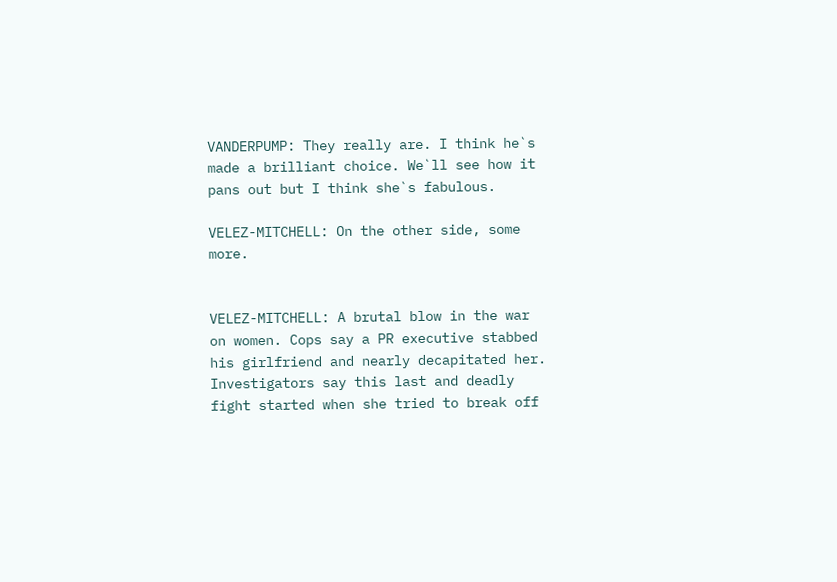VANDERPUMP: They really are. I think he`s made a brilliant choice. We`ll see how it pans out but I think she`s fabulous.

VELEZ-MITCHELL: On the other side, some more.


VELEZ-MITCHELL: A brutal blow in the war on women. Cops say a PR executive stabbed his girlfriend and nearly decapitated her. Investigators say this last and deadly fight started when she tried to break off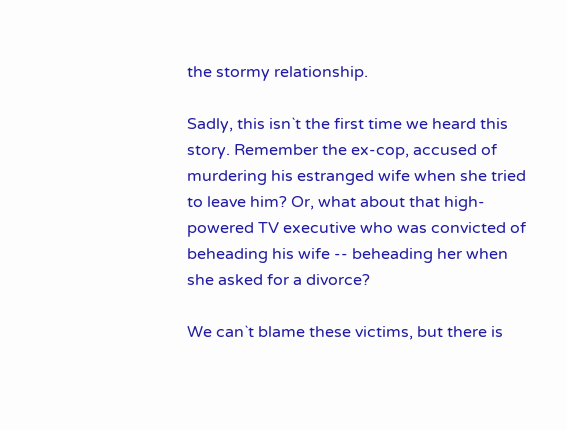the stormy relationship.

Sadly, this isn`t the first time we heard this story. Remember the ex-cop, accused of murdering his estranged wife when she tried to leave him? Or, what about that high-powered TV executive who was convicted of beheading his wife -- beheading her when she asked for a divorce?

We can`t blame these victims, but there is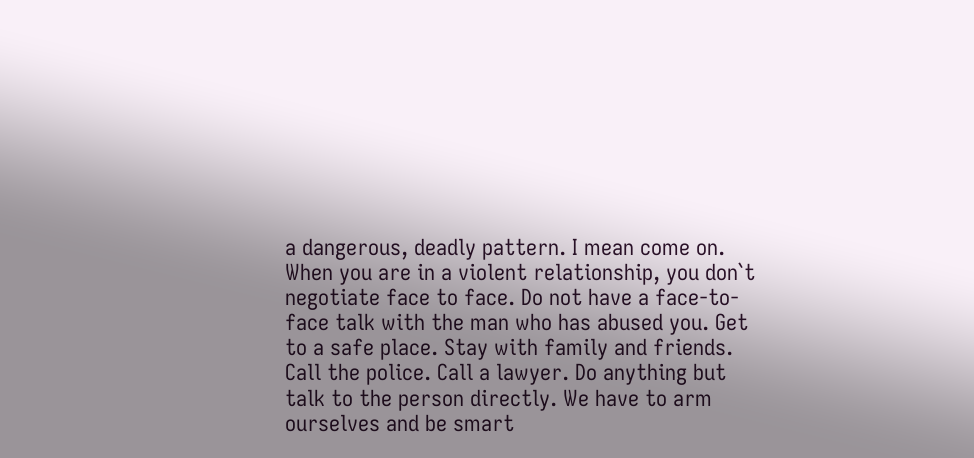a dangerous, deadly pattern. I mean come on. When you are in a violent relationship, you don`t negotiate face to face. Do not have a face-to-face talk with the man who has abused you. Get to a safe place. Stay with family and friends. Call the police. Call a lawyer. Do anything but talk to the person directly. We have to arm ourselves and be smart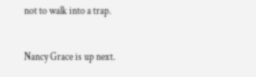not to walk into a trap.

Nancy Grace is up next.